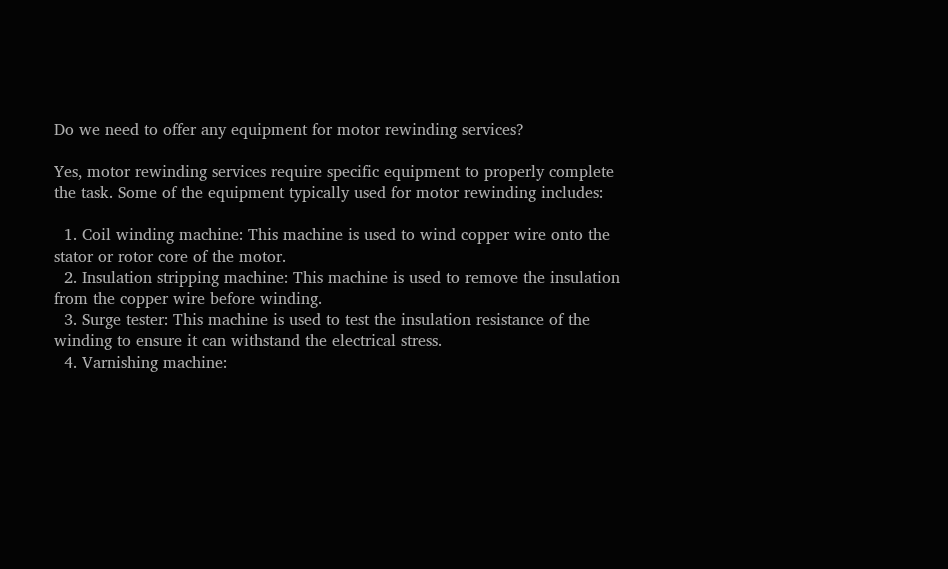Do we need to offer any equipment for motor rewinding services?

Yes, motor rewinding services require specific equipment to properly complete the task. Some of the equipment typically used for motor rewinding includes:

  1. Coil winding machine: This machine is used to wind copper wire onto the stator or rotor core of the motor.
  2. Insulation stripping machine: This machine is used to remove the insulation from the copper wire before winding.
  3. Surge tester: This machine is used to test the insulation resistance of the winding to ensure it can withstand the electrical stress.
  4. Varnishing machine: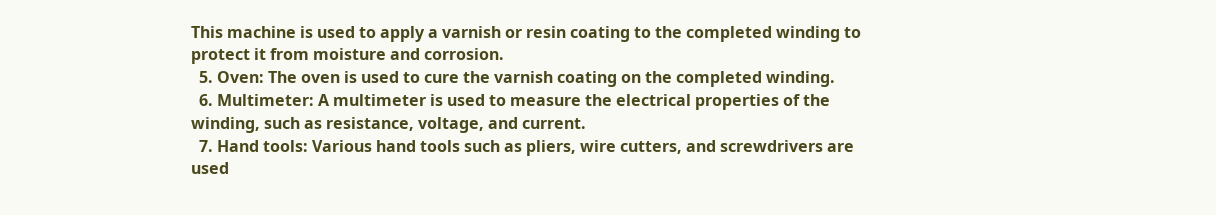This machine is used to apply a varnish or resin coating to the completed winding to protect it from moisture and corrosion.
  5. Oven: The oven is used to cure the varnish coating on the completed winding.
  6. Multimeter: A multimeter is used to measure the electrical properties of the winding, such as resistance, voltage, and current.
  7. Hand tools: Various hand tools such as pliers, wire cutters, and screwdrivers are used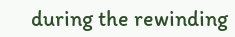during the rewinding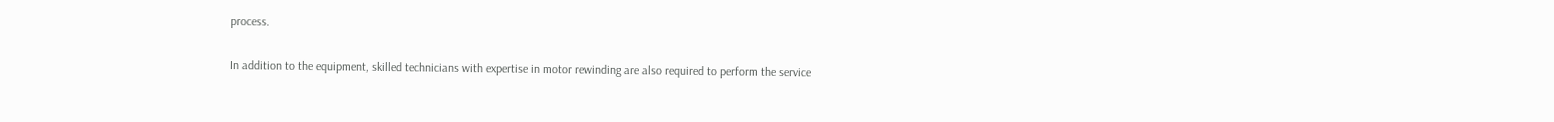process.

In addition to the equipment, skilled technicians with expertise in motor rewinding are also required to perform the service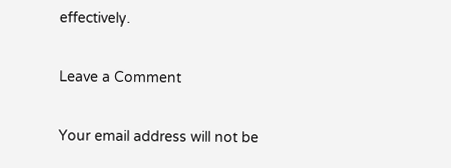effectively.

Leave a Comment

Your email address will not be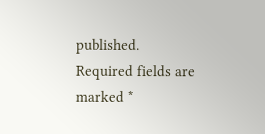published. Required fields are marked *